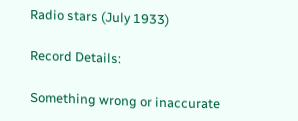Radio stars (July 1933)

Record Details:

Something wrong or inaccurate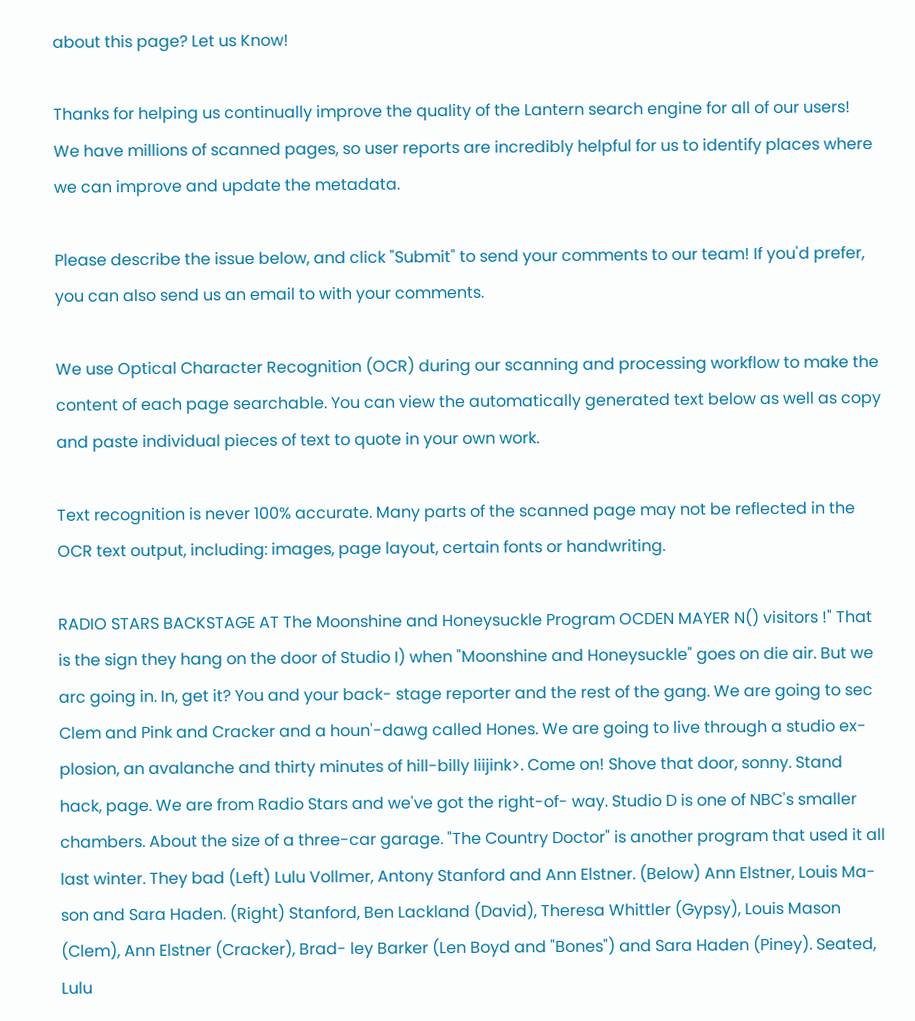about this page? Let us Know!

Thanks for helping us continually improve the quality of the Lantern search engine for all of our users! We have millions of scanned pages, so user reports are incredibly helpful for us to identify places where we can improve and update the metadata.

Please describe the issue below, and click "Submit" to send your comments to our team! If you'd prefer, you can also send us an email to with your comments.

We use Optical Character Recognition (OCR) during our scanning and processing workflow to make the content of each page searchable. You can view the automatically generated text below as well as copy and paste individual pieces of text to quote in your own work.

Text recognition is never 100% accurate. Many parts of the scanned page may not be reflected in the OCR text output, including: images, page layout, certain fonts or handwriting.

RADIO STARS BACKSTAGE AT The Moonshine and Honeysuckle Program OCDEN MAYER N() visitors !" That is the sign they hang on the door of Studio I) when "Moonshine and Honeysuckle" goes on die air. But we arc going in. In, get it? You and your back- stage reporter and the rest of the gang. We are going to sec Clem and Pink and Cracker and a houn'-dawg called Hones. We are going to live through a studio ex- plosion, an avalanche and thirty minutes of hill-billy liijink>. Come on! Shove that door, sonny. Stand hack, page. We are from Radio Stars and we've got the right-of- way. Studio D is one of NBC's smaller chambers. About the size of a three-car garage. "The Country Doctor" is another program that used it all last winter. They bad (Left) Lulu Vollmer, Antony Stanford and Ann Elstner. (Below) Ann Elstner, Louis Ma- son and Sara Haden. (Right) Stanford, Ben Lackland (David), Theresa Whittler (Gypsy), Louis Mason (Clem), Ann Elstner (Cracker), Brad- ley Barker (Len Boyd and "Bones") and Sara Haden (Piney). Seated, Lulu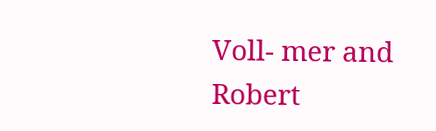Voll- mer and Robert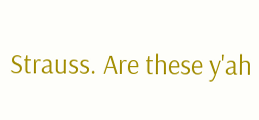Strauss. Are these y'ah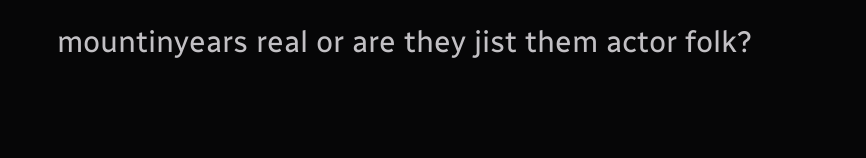mountinyears real or are they jist them actor folk?